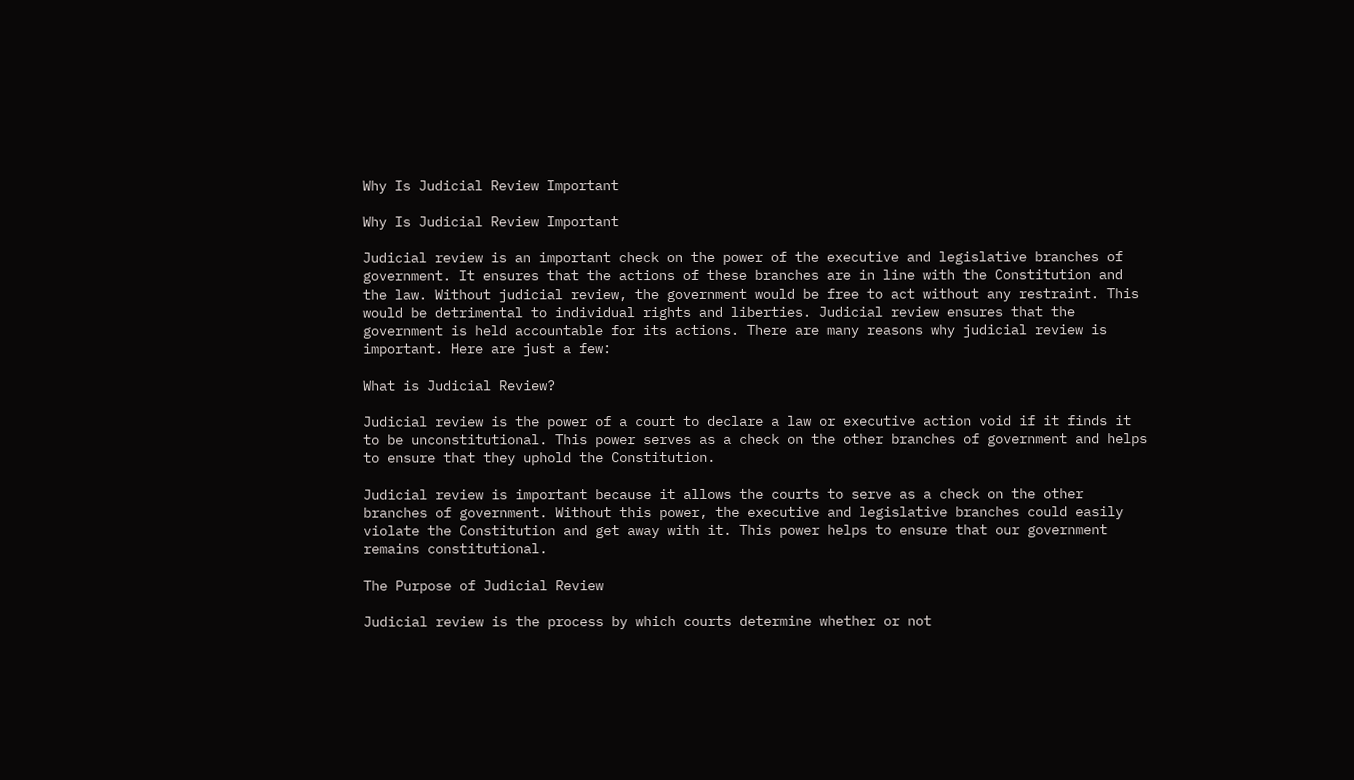Why Is Judicial Review Important

Why Is Judicial Review Important

Judicial review is an important check on the power of the executive and legislative branches of government. It ensures that the actions of these branches are in line with the Constitution and the law. Without judicial review, the government would be free to act without any restraint. This would be detrimental to individual rights and liberties. Judicial review ensures that the government is held accountable for its actions. There are many reasons why judicial review is important. Here are just a few:

What is Judicial Review?

Judicial review is the power of a court to declare a law or executive action void if it finds it to be unconstitutional. This power serves as a check on the other branches of government and helps to ensure that they uphold the Constitution.

Judicial review is important because it allows the courts to serve as a check on the other branches of government. Without this power, the executive and legislative branches could easily violate the Constitution and get away with it. This power helps to ensure that our government remains constitutional.

The Purpose of Judicial Review

Judicial review is the process by which courts determine whether or not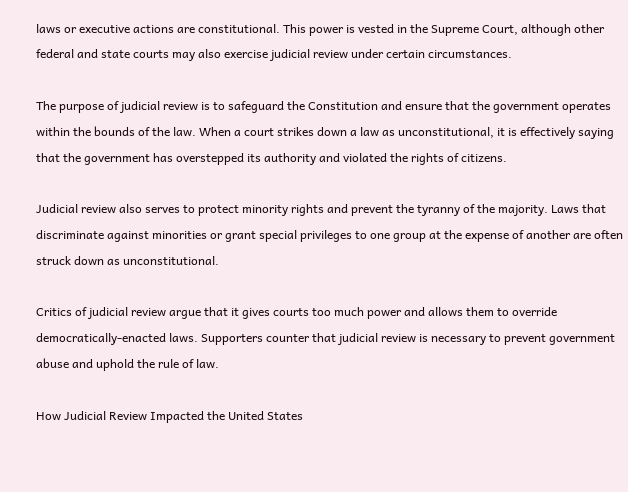laws or executive actions are constitutional. This power is vested in the Supreme Court, although other federal and state courts may also exercise judicial review under certain circumstances.

The purpose of judicial review is to safeguard the Constitution and ensure that the government operates within the bounds of the law. When a court strikes down a law as unconstitutional, it is effectively saying that the government has overstepped its authority and violated the rights of citizens.

Judicial review also serves to protect minority rights and prevent the tyranny of the majority. Laws that discriminate against minorities or grant special privileges to one group at the expense of another are often struck down as unconstitutional.

Critics of judicial review argue that it gives courts too much power and allows them to override democratically-enacted laws. Supporters counter that judicial review is necessary to prevent government abuse and uphold the rule of law.

How Judicial Review Impacted the United States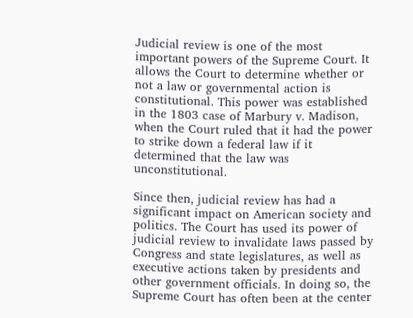Judicial review is one of the most important powers of the Supreme Court. It allows the Court to determine whether or not a law or governmental action is constitutional. This power was established in the 1803 case of Marbury v. Madison, when the Court ruled that it had the power to strike down a federal law if it determined that the law was unconstitutional.

Since then, judicial review has had a significant impact on American society and politics. The Court has used its power of judicial review to invalidate laws passed by Congress and state legislatures, as well as executive actions taken by presidents and other government officials. In doing so, the Supreme Court has often been at the center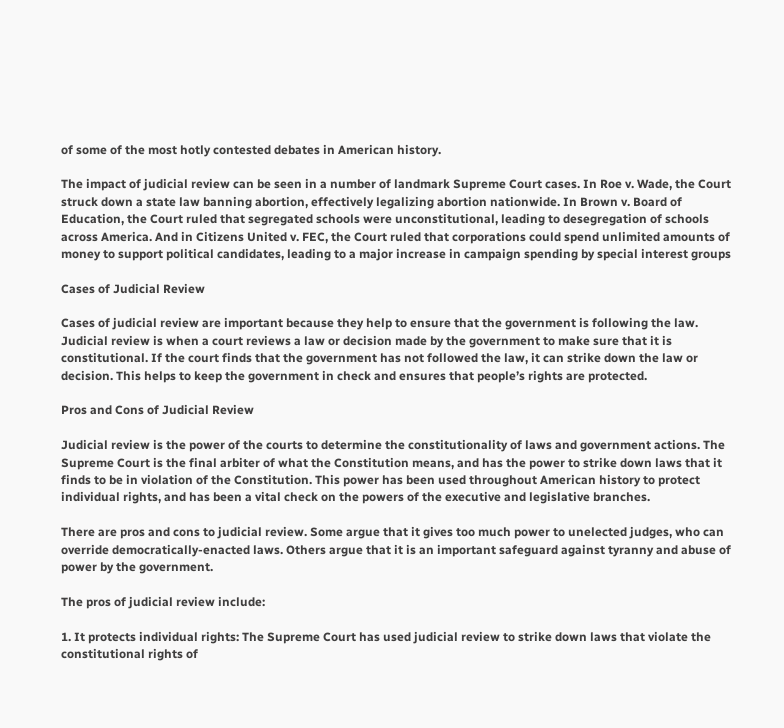of some of the most hotly contested debates in American history.

The impact of judicial review can be seen in a number of landmark Supreme Court cases. In Roe v. Wade, the Court struck down a state law banning abortion, effectively legalizing abortion nationwide. In Brown v. Board of Education, the Court ruled that segregated schools were unconstitutional, leading to desegregation of schools across America. And in Citizens United v. FEC, the Court ruled that corporations could spend unlimited amounts of money to support political candidates, leading to a major increase in campaign spending by special interest groups

Cases of Judicial Review

Cases of judicial review are important because they help to ensure that the government is following the law. Judicial review is when a court reviews a law or decision made by the government to make sure that it is constitutional. If the court finds that the government has not followed the law, it can strike down the law or decision. This helps to keep the government in check and ensures that people’s rights are protected.

Pros and Cons of Judicial Review

Judicial review is the power of the courts to determine the constitutionality of laws and government actions. The Supreme Court is the final arbiter of what the Constitution means, and has the power to strike down laws that it finds to be in violation of the Constitution. This power has been used throughout American history to protect individual rights, and has been a vital check on the powers of the executive and legislative branches.

There are pros and cons to judicial review. Some argue that it gives too much power to unelected judges, who can override democratically-enacted laws. Others argue that it is an important safeguard against tyranny and abuse of power by the government.

The pros of judicial review include:

1. It protects individual rights: The Supreme Court has used judicial review to strike down laws that violate the constitutional rights of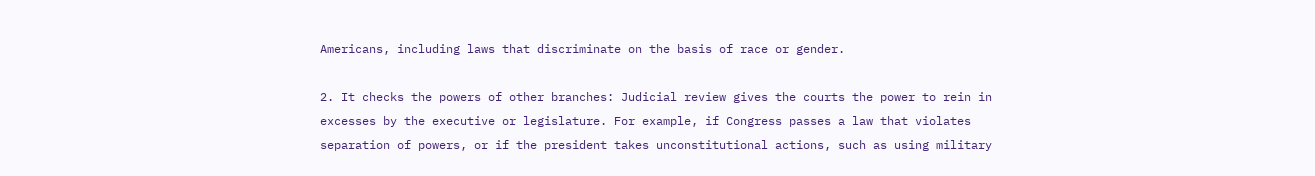Americans, including laws that discriminate on the basis of race or gender.

2. It checks the powers of other branches: Judicial review gives the courts the power to rein in excesses by the executive or legislature. For example, if Congress passes a law that violates separation of powers, or if the president takes unconstitutional actions, such as using military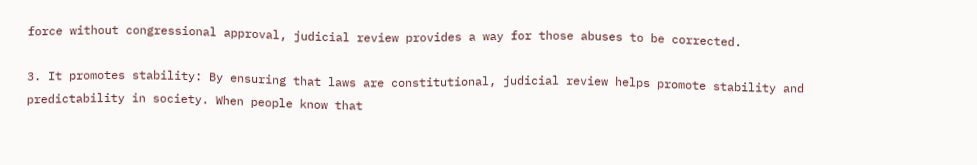force without congressional approval, judicial review provides a way for those abuses to be corrected.

3. It promotes stability: By ensuring that laws are constitutional, judicial review helps promote stability and predictability in society. When people know that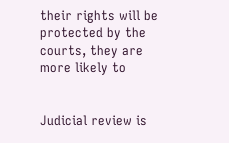their rights will be protected by the courts, they are more likely to


Judicial review is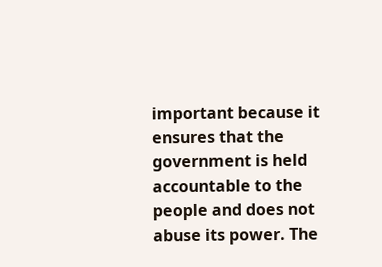important because it ensures that the government is held accountable to the people and does not abuse its power. The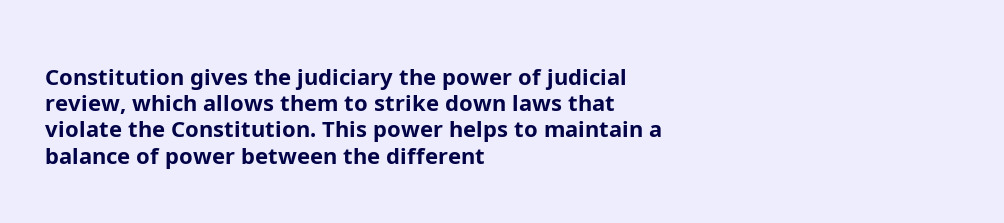Constitution gives the judiciary the power of judicial review, which allows them to strike down laws that violate the Constitution. This power helps to maintain a balance of power between the different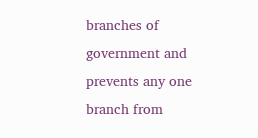branches of government and prevents any one branch from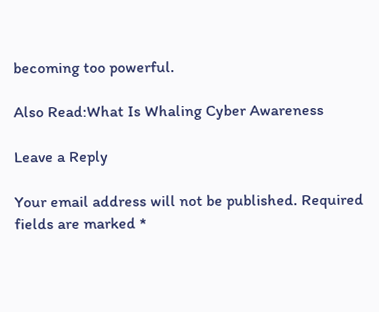becoming too powerful.

Also Read:What Is Whaling Cyber Awareness

Leave a Reply

Your email address will not be published. Required fields are marked *